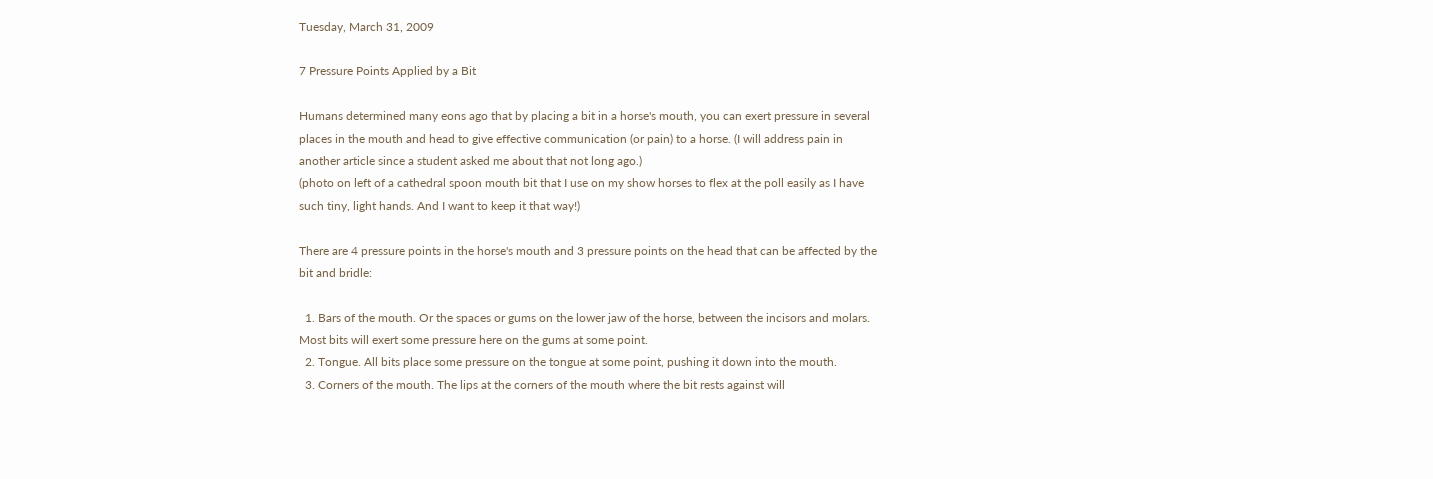Tuesday, March 31, 2009

7 Pressure Points Applied by a Bit

Humans determined many eons ago that by placing a bit in a horse's mouth, you can exert pressure in several places in the mouth and head to give effective communication (or pain) to a horse. (I will address pain in another article since a student asked me about that not long ago.)
(photo on left of a cathedral spoon mouth bit that I use on my show horses to flex at the poll easily as I have such tiny, light hands. And I want to keep it that way!)

There are 4 pressure points in the horse's mouth and 3 pressure points on the head that can be affected by the bit and bridle:

  1. Bars of the mouth. Or the spaces or gums on the lower jaw of the horse, between the incisors and molars. Most bits will exert some pressure here on the gums at some point.
  2. Tongue. All bits place some pressure on the tongue at some point, pushing it down into the mouth.
  3. Corners of the mouth. The lips at the corners of the mouth where the bit rests against will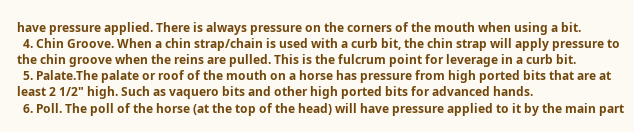have pressure applied. There is always pressure on the corners of the mouth when using a bit.
  4. Chin Groove. When a chin strap/chain is used with a curb bit, the chin strap will apply pressure to the chin groove when the reins are pulled. This is the fulcrum point for leverage in a curb bit.
  5. Palate.The palate or roof of the mouth on a horse has pressure from high ported bits that are at least 2 1/2" high. Such as vaquero bits and other high ported bits for advanced hands.
  6. Poll. The poll of the horse (at the top of the head) will have pressure applied to it by the main part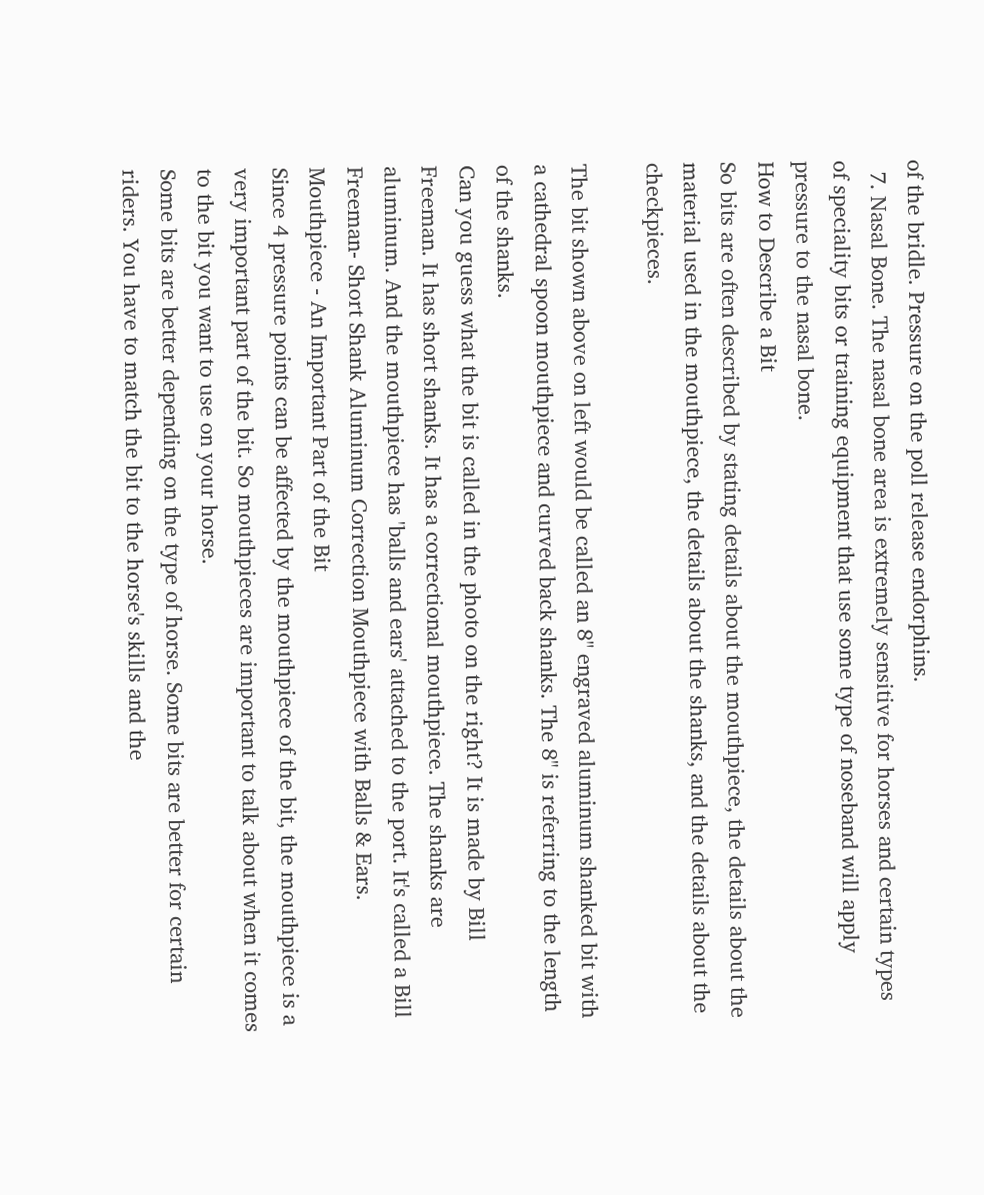of the bridle. Pressure on the poll release endorphins.
  7. Nasal Bone. The nasal bone area is extremely sensitive for horses and certain types of speciality bits or training equipment that use some type of noseband will apply pressure to the nasal bone.
How to Describe a Bit
So bits are often described by stating details about the mouthpiece, the details about the material used in the mouthpiece, the details about the shanks, and the details about the checkpieces.

The bit shown above on left would be called an 8" engraved aluminum shanked bit with a cathedral spoon mouthpiece and curved back shanks. The 8" is referring to the length of the shanks.
Can you guess what the bit is called in the photo on the right? It is made by Bill Freeman. It has short shanks. It has a correctional mouthpiece. The shanks are aluminum. And the mouthpiece has 'balls and ears' attached to the port. It's called a Bill Freeman- Short Shank Aluminum Correction Mouthpiece with Balls & Ears.
Mouthpiece - An Important Part of the Bit
Since 4 pressure points can be affected by the mouthpiece of the bit, the mouthpiece is a very important part of the bit. So mouthpieces are important to talk about when it comes to the bit you want to use on your horse.
Some bits are better depending on the type of horse. Some bits are better for certain riders. You have to match the bit to the horse's skills and the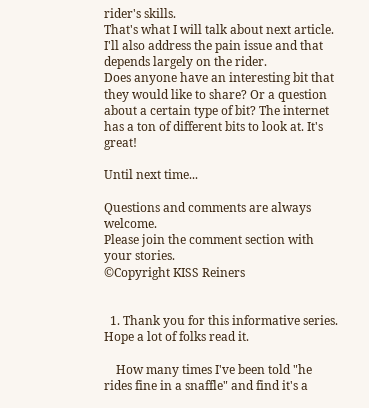rider's skills.
That's what I will talk about next article. I'll also address the pain issue and that depends largely on the rider.
Does anyone have an interesting bit that they would like to share? Or a question about a certain type of bit? The internet has a ton of different bits to look at. It's great!

Until next time...

Questions and comments are always welcome.
Please join the comment section with your stories.
©Copyright KISS Reiners


  1. Thank you for this informative series. Hope a lot of folks read it.

    How many times I've been told "he rides fine in a snaffle" and find it's a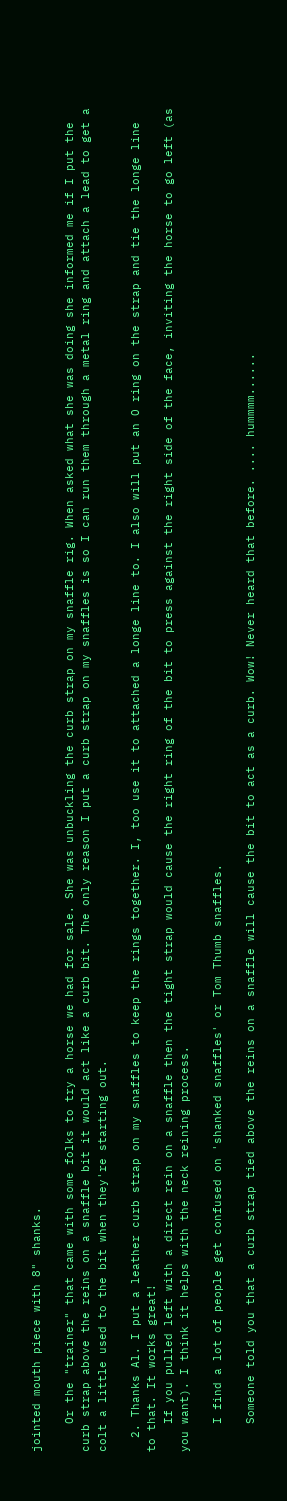jointed mouth piece with 8" shanks.

    Or the "trainer" that came with some folks to try a horse we had for sale. She was unbuckling the curb strap on my snaffle rig. When asked what she was doing she informed me if I put the curb strap above the reins on a snaffle bit it would act like a curb bit. The only reason I put a curb strap on my snaffles is so I can run them through a metal ring and attach a lead to get a colt a little used to the bit when they're starting out.

  2. Thanks Al. I put a leather curb strap on my snaffles to keep the rings together. I, too use it to attached a longe line to. I also will put an O ring on the strap and tie the longe line to that. It works great!
    If you pulled left with a direct rein on a snaffle then the tight strap would cause the right ring of the bit to press against the right side of the face, inviting the horse to go left (as you want). I think it helps with the neck reining process.

    I find a lot of people get confused on 'shanked snaffles' or Tom Thumb snaffles.

    Someone told you that a curb strap tied above the reins on a snaffle will cause the bit to act as a curb. Wow! Never heard that before. .... hummmm......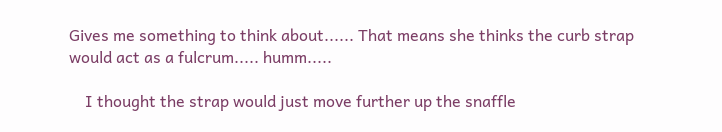Gives me something to think about...... That means she thinks the curb strap would act as a fulcrum..... humm.....

    I thought the strap would just move further up the snaffle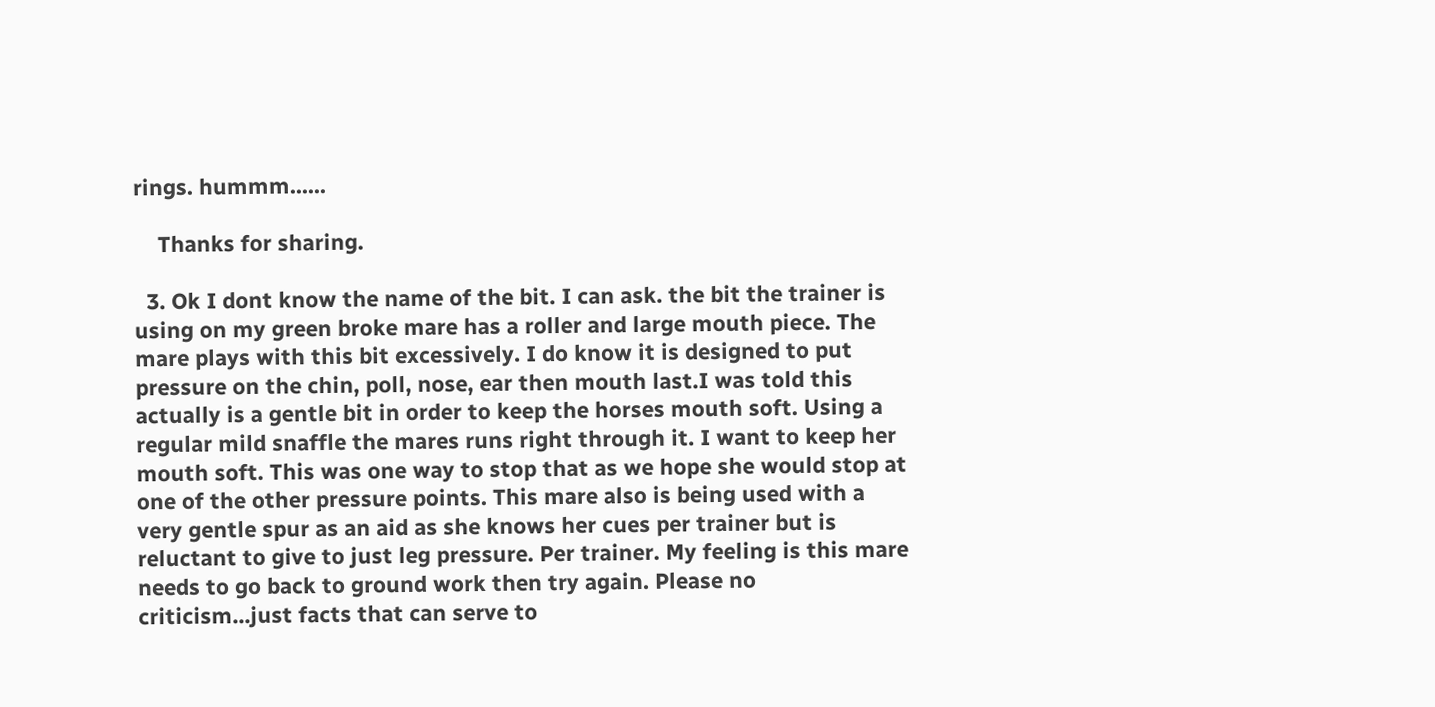rings. hummm......

    Thanks for sharing.

  3. Ok I dont know the name of the bit. I can ask. the bit the trainer is using on my green broke mare has a roller and large mouth piece. The mare plays with this bit excessively. I do know it is designed to put pressure on the chin, poll, nose, ear then mouth last.I was told this actually is a gentle bit in order to keep the horses mouth soft. Using a regular mild snaffle the mares runs right through it. I want to keep her mouth soft. This was one way to stop that as we hope she would stop at one of the other pressure points. This mare also is being used with a very gentle spur as an aid as she knows her cues per trainer but is reluctant to give to just leg pressure. Per trainer. My feeling is this mare needs to go back to ground work then try again. Please no criticism...just facts that can serve to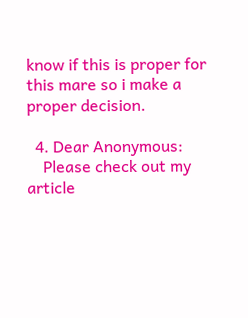know if this is proper for this mare so i make a proper decision.

  4. Dear Anonymous:
    Please check out my article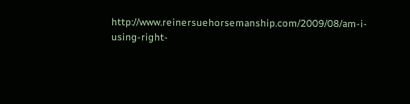http://www.reinersuehorsemanship.com/2009/08/am-i-using-right-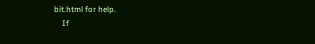bit.html for help.
    If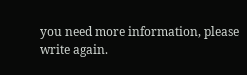you need more information, please write again.